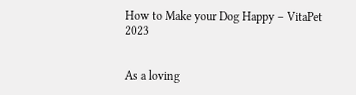How to Make your Dog Happy – VitaPet 2023


As a loving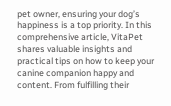pet owner, ensuring your dog’s happiness is a top priority. In this comprehensive article, VitaPet shares valuable insights and practical tips on how to keep your canine companion happy and content. From fulfilling their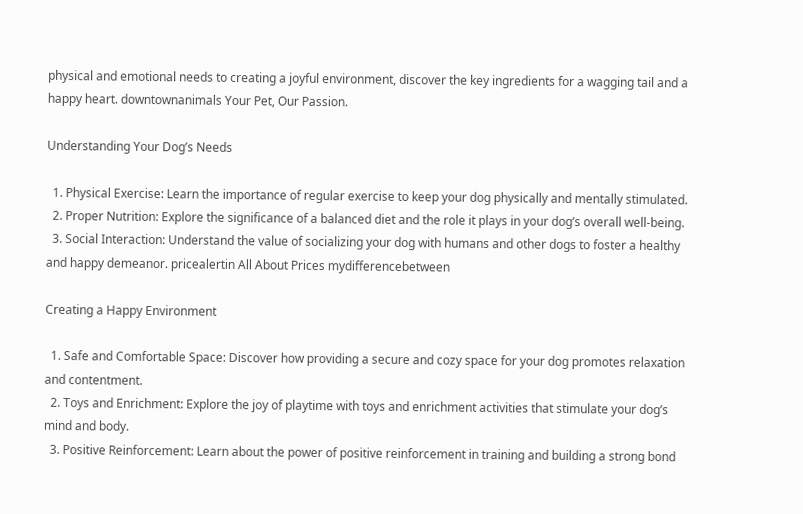physical and emotional needs to creating a joyful environment, discover the key ingredients for a wagging tail and a happy heart. downtownanimals Your Pet, Our Passion.

Understanding Your Dog’s Needs

  1. Physical Exercise: Learn the importance of regular exercise to keep your dog physically and mentally stimulated.
  2. Proper Nutrition: Explore the significance of a balanced diet and the role it plays in your dog’s overall well-being.
  3. Social Interaction: Understand the value of socializing your dog with humans and other dogs to foster a healthy and happy demeanor. pricealertin All About Prices mydifferencebetween

Creating a Happy Environment

  1. Safe and Comfortable Space: Discover how providing a secure and cozy space for your dog promotes relaxation and contentment.
  2. Toys and Enrichment: Explore the joy of playtime with toys and enrichment activities that stimulate your dog’s mind and body.
  3. Positive Reinforcement: Learn about the power of positive reinforcement in training and building a strong bond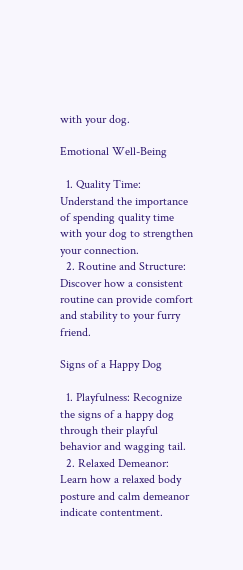with your dog.

Emotional Well-Being

  1. Quality Time: Understand the importance of spending quality time with your dog to strengthen your connection.
  2. Routine and Structure: Discover how a consistent routine can provide comfort and stability to your furry friend.

Signs of a Happy Dog

  1. Playfulness: Recognize the signs of a happy dog through their playful behavior and wagging tail.
  2. Relaxed Demeanor: Learn how a relaxed body posture and calm demeanor indicate contentment.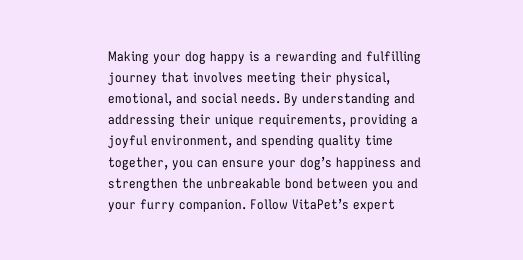Making your dog happy is a rewarding and fulfilling journey that involves meeting their physical, emotional, and social needs. By understanding and addressing their unique requirements, providing a joyful environment, and spending quality time together, you can ensure your dog’s happiness and strengthen the unbreakable bond between you and your furry companion. Follow VitaPet’s expert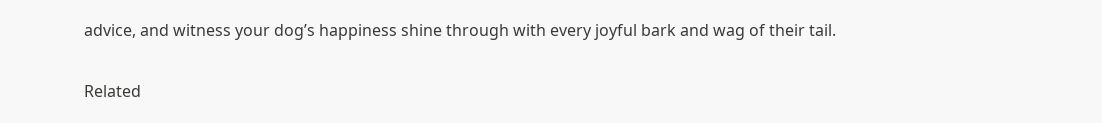advice, and witness your dog’s happiness shine through with every joyful bark and wag of their tail.

Related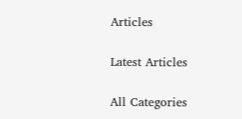Articles

Latest Articles

All Categories